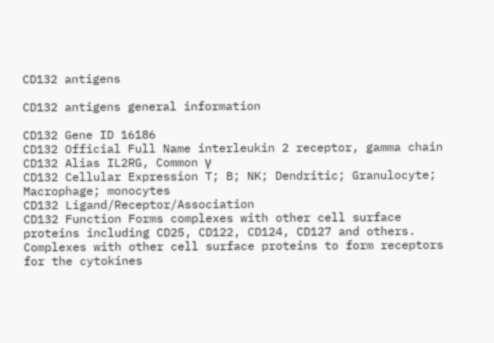CD132 antigens

CD132 antigens general information

CD132 Gene ID 16186
CD132 Official Full Name interleukin 2 receptor, gamma chain
CD132 Alias IL2RG, Common γ
CD132 Cellular Expression T; B; NK; Dendritic; Granulocyte; Macrophage; monocytes
CD132 Ligand/Receptor/Association
CD132 Function Forms complexes with other cell surface proteins including CD25, CD122, CD124, CD127 and others. Complexes with other cell surface proteins to form receptors for the cytokines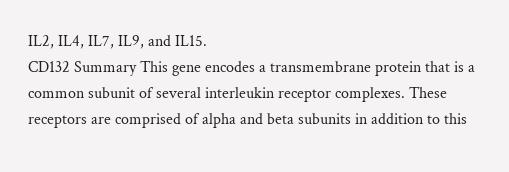IL2, IL4, IL7, IL9, and IL15.
CD132 Summary This gene encodes a transmembrane protein that is a common subunit of several interleukin receptor complexes. These receptors are comprised of alpha and beta subunits in addition to this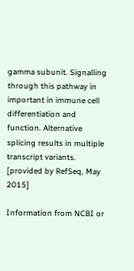gamma subunit. Signalling through this pathway in important in immune cell differentiation and function. Alternative splicing results in multiple transcript variants. [provided by RefSeq, May 2015]

Information from NCBI or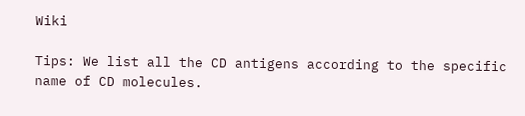Wiki

Tips: We list all the CD antigens according to the specific name of CD molecules.